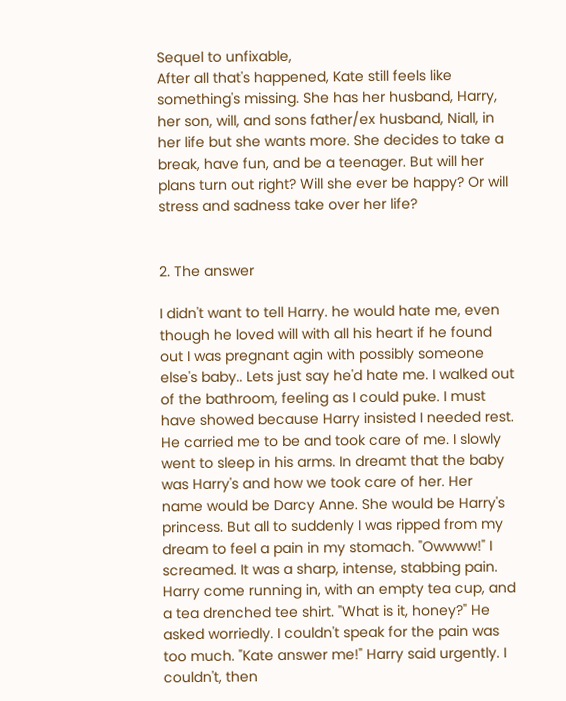Sequel to unfixable,
After all that's happened, Kate still feels like something's missing. She has her husband, Harry, her son, will, and sons father/ex husband, Niall, in her life but she wants more. She decides to take a break, have fun, and be a teenager. But will her plans turn out right? Will she ever be happy? Or will stress and sadness take over her life?


2. The answer

I didn't want to tell Harry. he would hate me, even though he loved will with all his heart if he found out I was pregnant agin with possibly someone else's baby.. Lets just say he'd hate me. I walked out of the bathroom, feeling as I could puke. I must have showed because Harry insisted I needed rest. He carried me to be and took care of me. I slowly went to sleep in his arms. In dreamt that the baby was Harry's and how we took care of her. Her name would be Darcy Anne. She would be Harry's princess. But all to suddenly I was ripped from my dream to feel a pain in my stomach. "Owwww!" I screamed. It was a sharp, intense, stabbing pain. Harry come running in, with an empty tea cup, and a tea drenched tee shirt. "What is it, honey?" He asked worriedly. I couldn't speak for the pain was too much. "Kate answer me!" Harry said urgently. I couldn't, then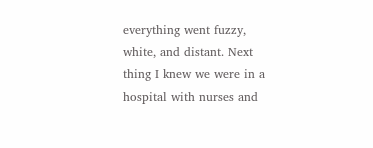everything went fuzzy, white, and distant. Next thing I knew we were in a hospital with nurses and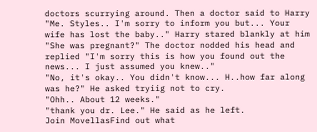doctors scurrying around. Then a doctor said to Harry "Me. Styles.. I'm sorry to inform you but... Your wife has lost the baby.." Harry stared blankly at him "She was pregnant?" The doctor nodded his head and replied "I'm sorry this is how you found out the news... I just assumed you knew.."
"No, it's okay.. You didn't know... H..how far along was he?" He asked tryiig not to cry.
"Ohh.. About 12 weeks."
"thank you dr. Lee." He said as he left.
Join MovellasFind out what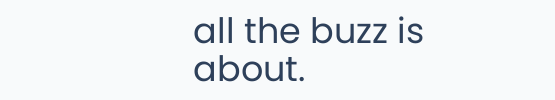all the buzz is about.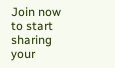Join now to start sharing your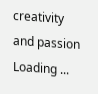creativity and passion
Loading ...